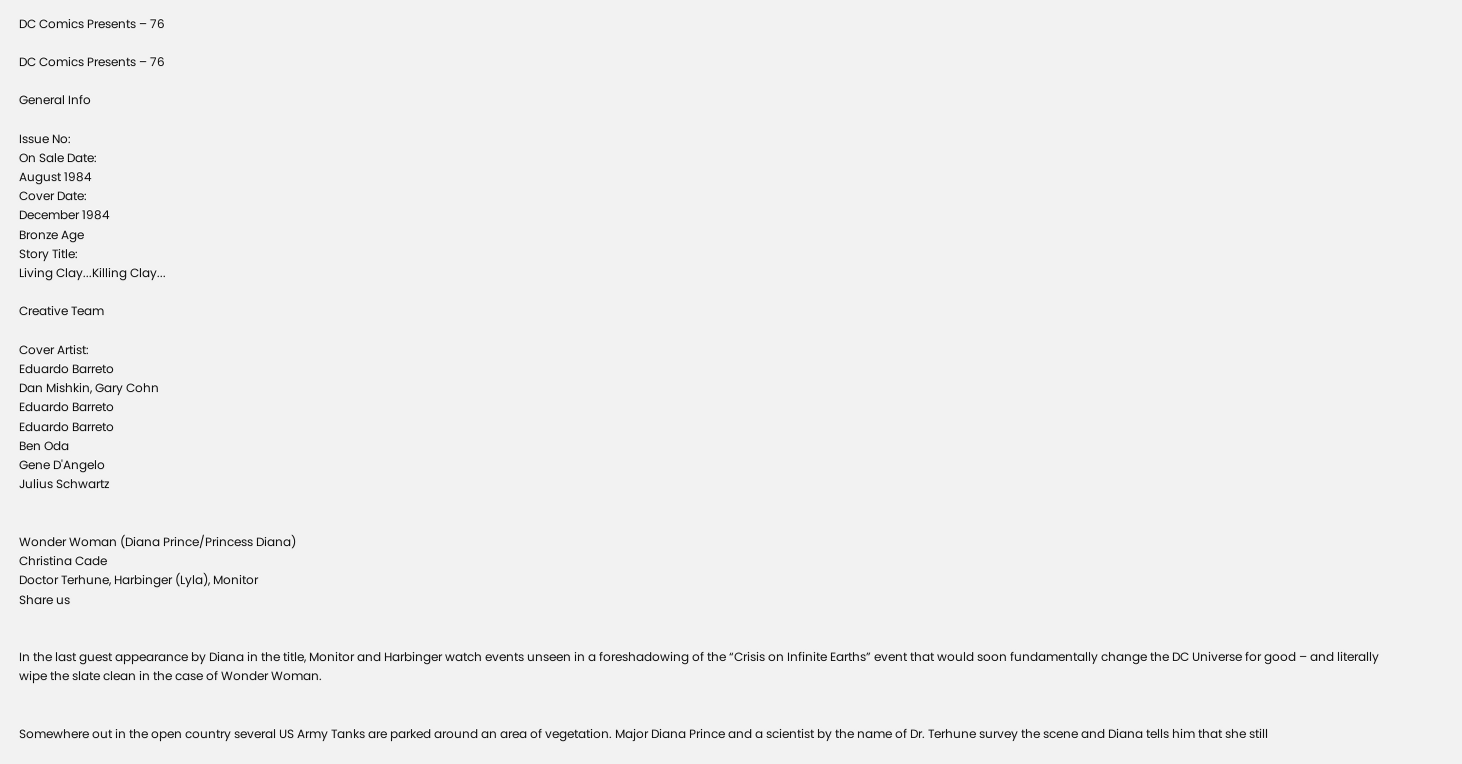DC Comics Presents – 76

DC Comics Presents – 76

General Info

Issue No:
On Sale Date:
August 1984
Cover Date:
December 1984
Bronze Age
Story Title:
Living Clay...Killing Clay...

Creative Team

Cover Artist:
Eduardo Barreto
Dan Mishkin, Gary Cohn
Eduardo Barreto
Eduardo Barreto
Ben Oda
Gene D'Angelo
Julius Schwartz


Wonder Woman (Diana Prince/Princess Diana)
Christina Cade
Doctor Terhune, Harbinger (Lyla), Monitor
Share us


In the last guest appearance by Diana in the title, Monitor and Harbinger watch events unseen in a foreshadowing of the “Crisis on Infinite Earths” event that would soon fundamentally change the DC Universe for good – and literally wipe the slate clean in the case of Wonder Woman.


Somewhere out in the open country several US Army Tanks are parked around an area of vegetation. Major Diana Prince and a scientist by the name of Dr. Terhune survey the scene and Diana tells him that she still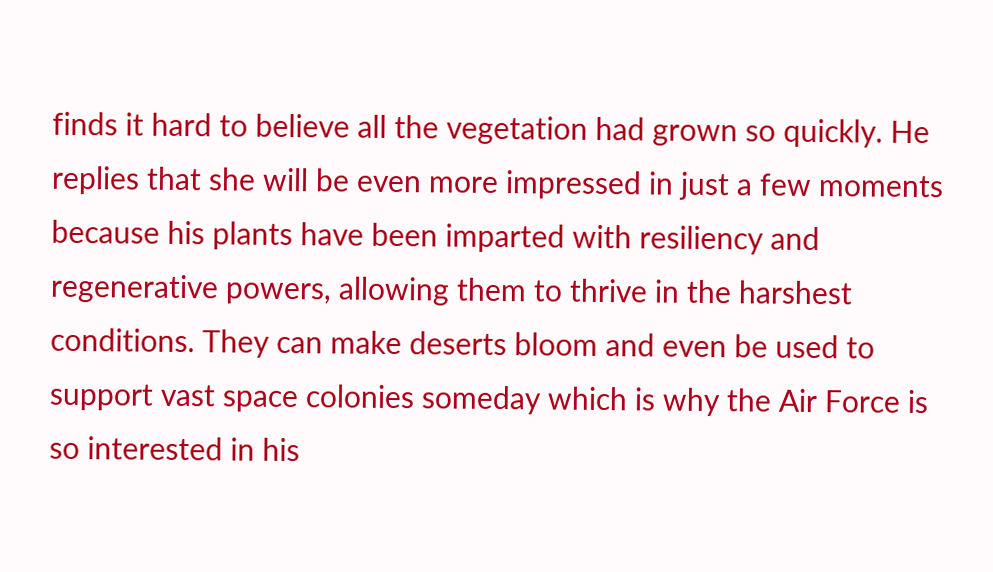finds it hard to believe all the vegetation had grown so quickly. He replies that she will be even more impressed in just a few moments because his plants have been imparted with resiliency and regenerative powers, allowing them to thrive in the harshest conditions. They can make deserts bloom and even be used to support vast space colonies someday which is why the Air Force is so interested in his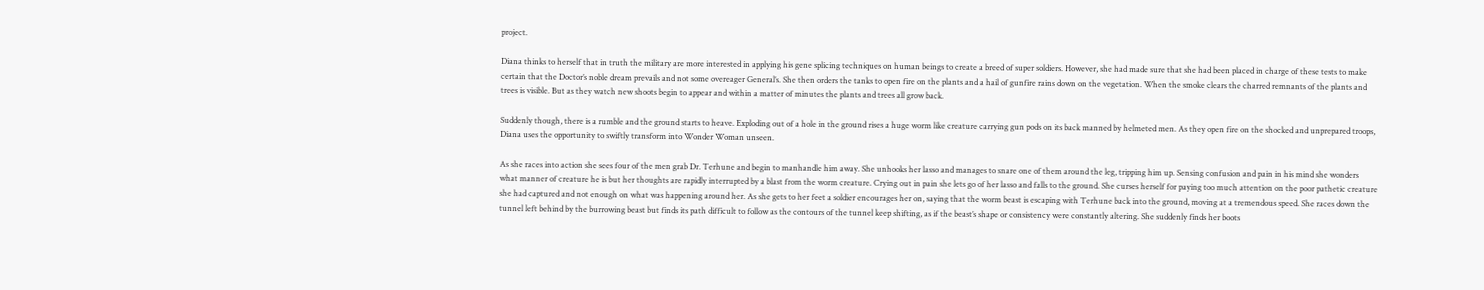project.

Diana thinks to herself that in truth the military are more interested in applying his gene splicing techniques on human beings to create a breed of super soldiers. However, she had made sure that she had been placed in charge of these tests to make certain that the Doctor’s noble dream prevails and not some overeager General’s. She then orders the tanks to open fire on the plants and a hail of gunfire rains down on the vegetation. When the smoke clears the charred remnants of the plants and trees is visible. But as they watch new shoots begin to appear and within a matter of minutes the plants and trees all grow back.

Suddenly though, there is a rumble and the ground starts to heave. Exploding out of a hole in the ground rises a huge worm like creature carrying gun pods on its back manned by helmeted men. As they open fire on the shocked and unprepared troops, Diana uses the opportunity to swiftly transform into Wonder Woman unseen.

As she races into action she sees four of the men grab Dr. Terhune and begin to manhandle him away. She unhooks her lasso and manages to snare one of them around the leg, tripping him up. Sensing confusion and pain in his mind she wonders what manner of creature he is but her thoughts are rapidly interrupted by a blast from the worm creature. Crying out in pain she lets go of her lasso and falls to the ground. She curses herself for paying too much attention on the poor pathetic creature she had captured and not enough on what was happening around her. As she gets to her feet a soldier encourages her on, saying that the worm beast is escaping with Terhune back into the ground, moving at a tremendous speed. She races down the tunnel left behind by the burrowing beast but finds its path difficult to follow as the contours of the tunnel keep shifting, as if the beast’s shape or consistency were constantly altering. She suddenly finds her boots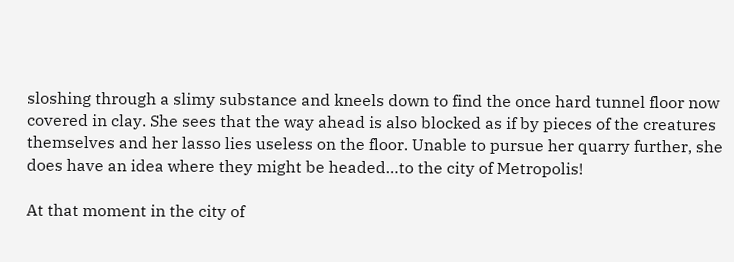sloshing through a slimy substance and kneels down to find the once hard tunnel floor now covered in clay. She sees that the way ahead is also blocked as if by pieces of the creatures themselves and her lasso lies useless on the floor. Unable to pursue her quarry further, she does have an idea where they might be headed…to the city of Metropolis!

At that moment in the city of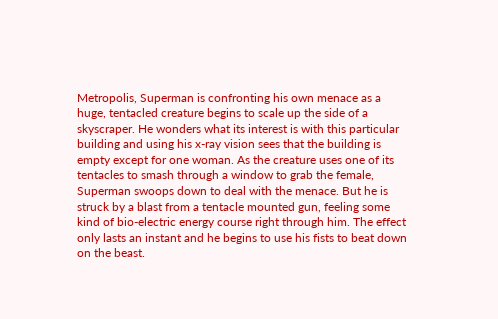Metropolis, Superman is confronting his own menace as a huge, tentacled creature begins to scale up the side of a skyscraper. He wonders what its interest is with this particular building and using his x-ray vision sees that the building is empty except for one woman. As the creature uses one of its tentacles to smash through a window to grab the female, Superman swoops down to deal with the menace. But he is struck by a blast from a tentacle mounted gun, feeling some kind of bio-electric energy course right through him. The effect only lasts an instant and he begins to use his fists to beat down on the beast.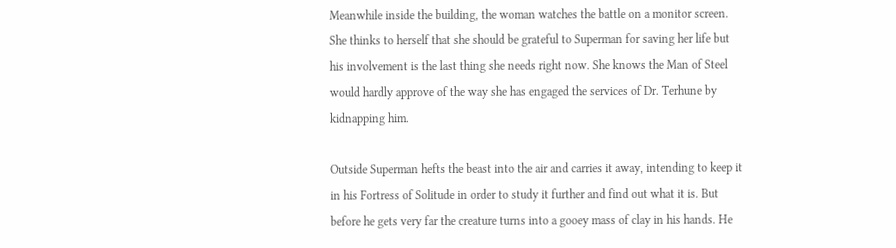Meanwhile inside the building, the woman watches the battle on a monitor screen. She thinks to herself that she should be grateful to Superman for saving her life but his involvement is the last thing she needs right now. She knows the Man of Steel would hardly approve of the way she has engaged the services of Dr. Terhune by kidnapping him.

Outside Superman hefts the beast into the air and carries it away, intending to keep it in his Fortress of Solitude in order to study it further and find out what it is. But before he gets very far the creature turns into a gooey mass of clay in his hands. He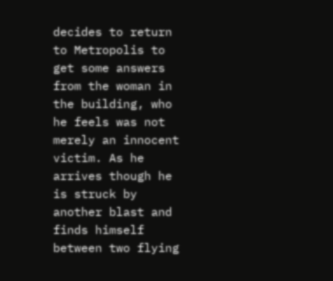decides to return to Metropolis to get some answers from the woman in the building, who he feels was not merely an innocent victim. As he arrives though he is struck by another blast and finds himself between two flying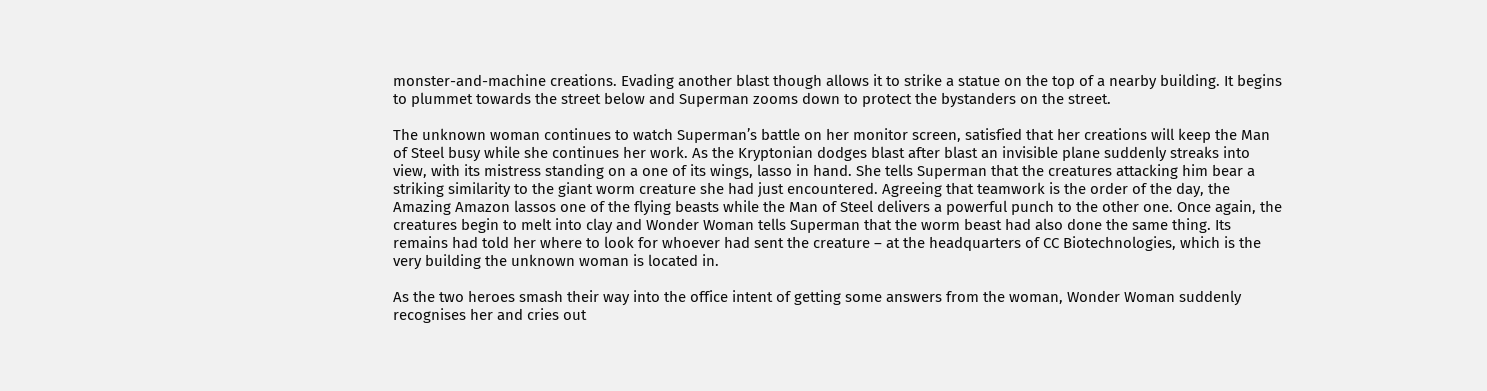monster-and-machine creations. Evading another blast though allows it to strike a statue on the top of a nearby building. It begins to plummet towards the street below and Superman zooms down to protect the bystanders on the street.

The unknown woman continues to watch Superman’s battle on her monitor screen, satisfied that her creations will keep the Man of Steel busy while she continues her work. As the Kryptonian dodges blast after blast an invisible plane suddenly streaks into view, with its mistress standing on a one of its wings, lasso in hand. She tells Superman that the creatures attacking him bear a striking similarity to the giant worm creature she had just encountered. Agreeing that teamwork is the order of the day, the Amazing Amazon lassos one of the flying beasts while the Man of Steel delivers a powerful punch to the other one. Once again, the creatures begin to melt into clay and Wonder Woman tells Superman that the worm beast had also done the same thing. Its remains had told her where to look for whoever had sent the creature – at the headquarters of CC Biotechnologies, which is the very building the unknown woman is located in.

As the two heroes smash their way into the office intent of getting some answers from the woman, Wonder Woman suddenly recognises her and cries out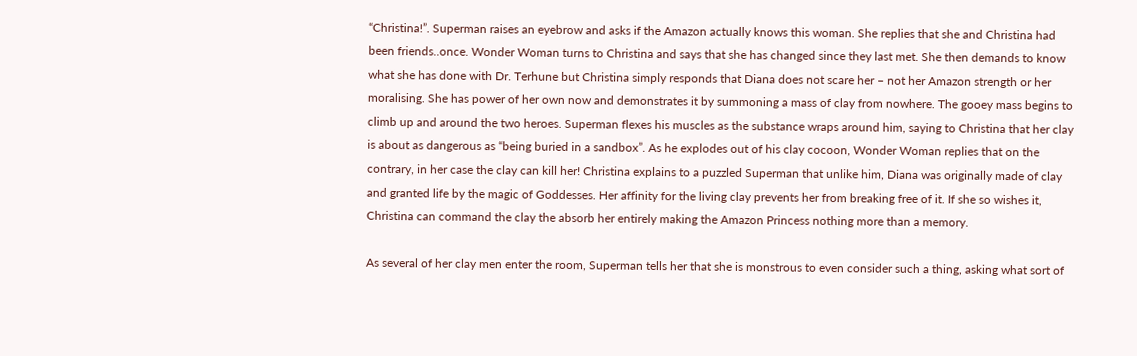“Christina!”. Superman raises an eyebrow and asks if the Amazon actually knows this woman. She replies that she and Christina had been friends..once. Wonder Woman turns to Christina and says that she has changed since they last met. She then demands to know what she has done with Dr. Terhune but Christina simply responds that Diana does not scare her – not her Amazon strength or her moralising. She has power of her own now and demonstrates it by summoning a mass of clay from nowhere. The gooey mass begins to climb up and around the two heroes. Superman flexes his muscles as the substance wraps around him, saying to Christina that her clay is about as dangerous as “being buried in a sandbox”. As he explodes out of his clay cocoon, Wonder Woman replies that on the contrary, in her case the clay can kill her! Christina explains to a puzzled Superman that unlike him, Diana was originally made of clay and granted life by the magic of Goddesses. Her affinity for the living clay prevents her from breaking free of it. If she so wishes it, Christina can command the clay the absorb her entirely making the Amazon Princess nothing more than a memory.

As several of her clay men enter the room, Superman tells her that she is monstrous to even consider such a thing, asking what sort of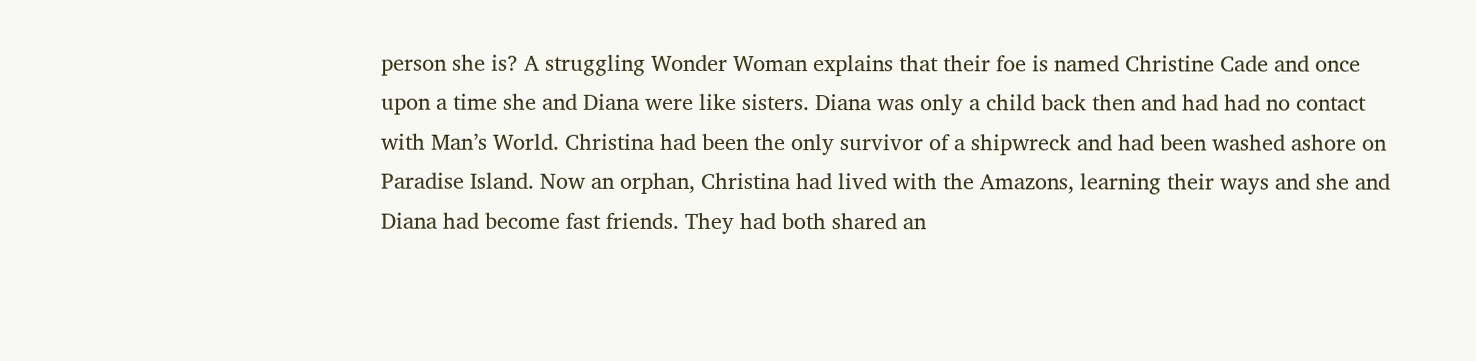person she is? A struggling Wonder Woman explains that their foe is named Christine Cade and once upon a time she and Diana were like sisters. Diana was only a child back then and had had no contact with Man’s World. Christina had been the only survivor of a shipwreck and had been washed ashore on Paradise Island. Now an orphan, Christina had lived with the Amazons, learning their ways and she and Diana had become fast friends. They had both shared an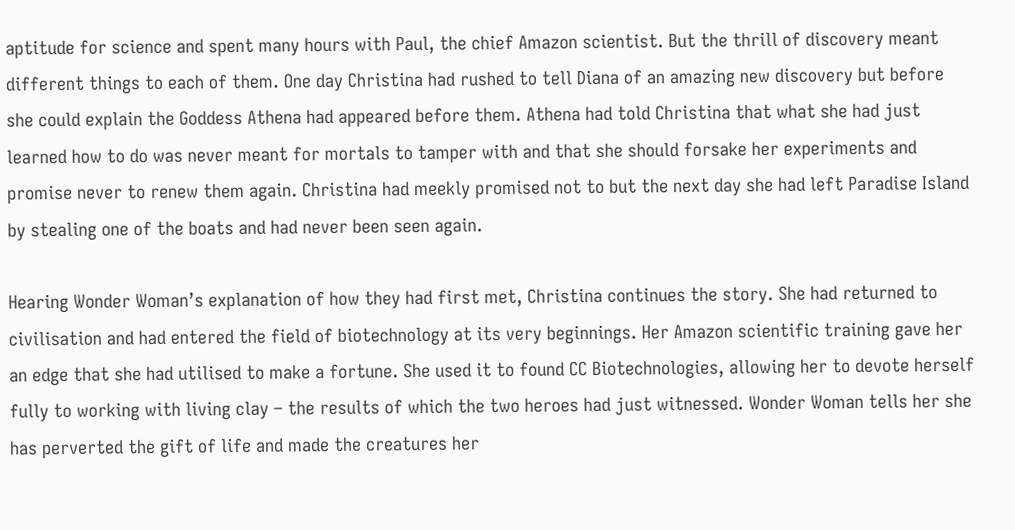aptitude for science and spent many hours with Paul, the chief Amazon scientist. But the thrill of discovery meant different things to each of them. One day Christina had rushed to tell Diana of an amazing new discovery but before she could explain the Goddess Athena had appeared before them. Athena had told Christina that what she had just learned how to do was never meant for mortals to tamper with and that she should forsake her experiments and promise never to renew them again. Christina had meekly promised not to but the next day she had left Paradise Island by stealing one of the boats and had never been seen again.

Hearing Wonder Woman’s explanation of how they had first met, Christina continues the story. She had returned to civilisation and had entered the field of biotechnology at its very beginnings. Her Amazon scientific training gave her an edge that she had utilised to make a fortune. She used it to found CC Biotechnologies, allowing her to devote herself fully to working with living clay – the results of which the two heroes had just witnessed. Wonder Woman tells her she has perverted the gift of life and made the creatures her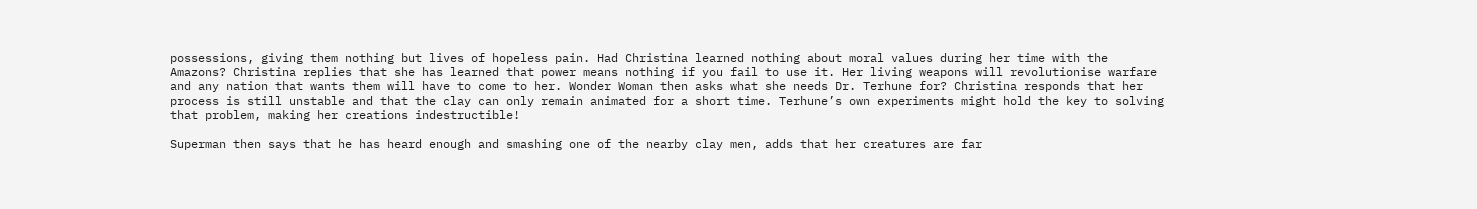possessions, giving them nothing but lives of hopeless pain. Had Christina learned nothing about moral values during her time with the Amazons? Christina replies that she has learned that power means nothing if you fail to use it. Her living weapons will revolutionise warfare and any nation that wants them will have to come to her. Wonder Woman then asks what she needs Dr. Terhune for? Christina responds that her process is still unstable and that the clay can only remain animated for a short time. Terhune’s own experiments might hold the key to solving that problem, making her creations indestructible!

Superman then says that he has heard enough and smashing one of the nearby clay men, adds that her creatures are far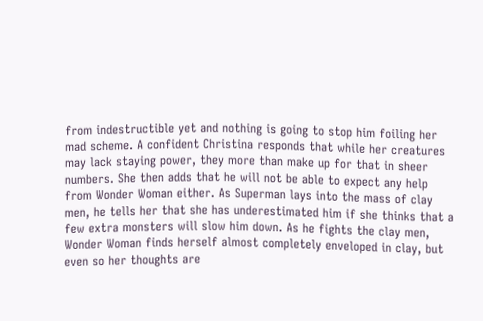from indestructible yet and nothing is going to stop him foiling her mad scheme. A confident Christina responds that while her creatures may lack staying power, they more than make up for that in sheer numbers. She then adds that he will not be able to expect any help from Wonder Woman either. As Superman lays into the mass of clay men, he tells her that she has underestimated him if she thinks that a few extra monsters will slow him down. As he fights the clay men, Wonder Woman finds herself almost completely enveloped in clay, but even so her thoughts are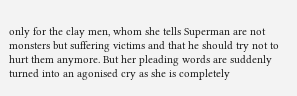only for the clay men, whom she tells Superman are not monsters but suffering victims and that he should try not to hurt them anymore. But her pleading words are suddenly turned into an agonised cry as she is completely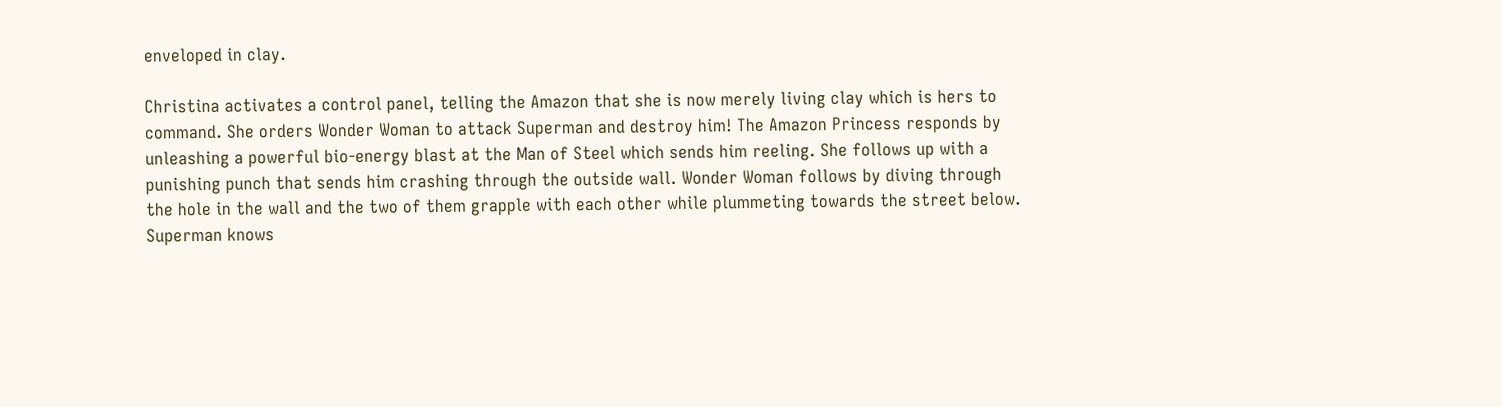enveloped in clay.

Christina activates a control panel, telling the Amazon that she is now merely living clay which is hers to command. She orders Wonder Woman to attack Superman and destroy him! The Amazon Princess responds by unleashing a powerful bio-energy blast at the Man of Steel which sends him reeling. She follows up with a punishing punch that sends him crashing through the outside wall. Wonder Woman follows by diving through the hole in the wall and the two of them grapple with each other while plummeting towards the street below. Superman knows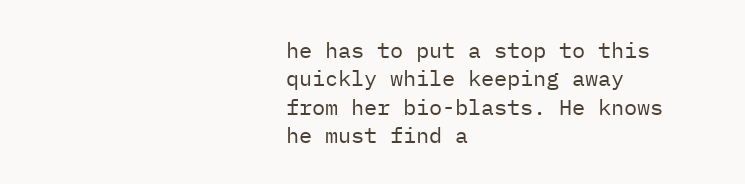he has to put a stop to this quickly while keeping away from her bio-blasts. He knows he must find a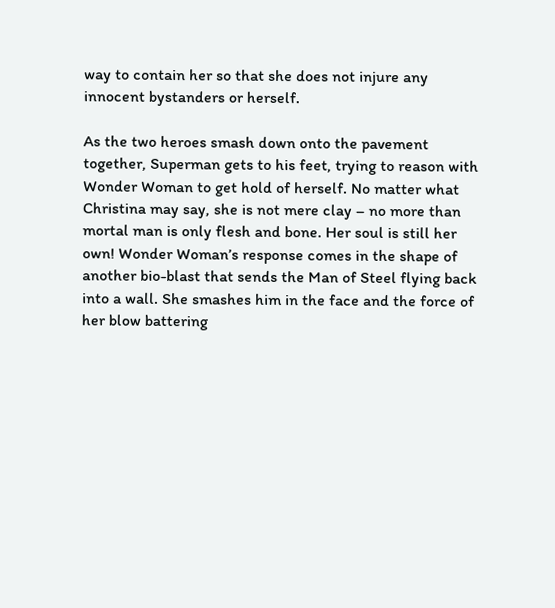way to contain her so that she does not injure any innocent bystanders or herself.

As the two heroes smash down onto the pavement together, Superman gets to his feet, trying to reason with Wonder Woman to get hold of herself. No matter what Christina may say, she is not mere clay – no more than mortal man is only flesh and bone. Her soul is still her own! Wonder Woman’s response comes in the shape of another bio-blast that sends the Man of Steel flying back into a wall. She smashes him in the face and the force of her blow battering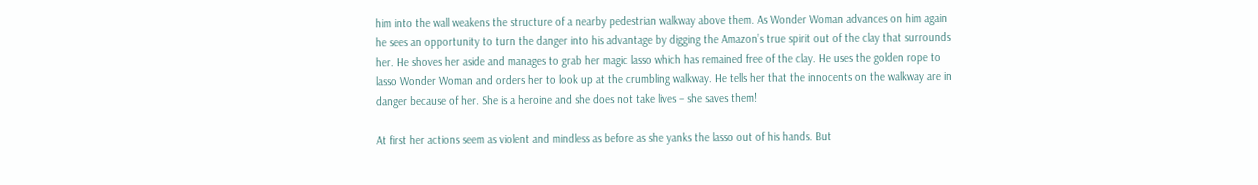him into the wall weakens the structure of a nearby pedestrian walkway above them. As Wonder Woman advances on him again he sees an opportunity to turn the danger into his advantage by digging the Amazon’s true spirit out of the clay that surrounds her. He shoves her aside and manages to grab her magic lasso which has remained free of the clay. He uses the golden rope to lasso Wonder Woman and orders her to look up at the crumbling walkway. He tells her that the innocents on the walkway are in danger because of her. She is a heroine and she does not take lives – she saves them!

At first her actions seem as violent and mindless as before as she yanks the lasso out of his hands. But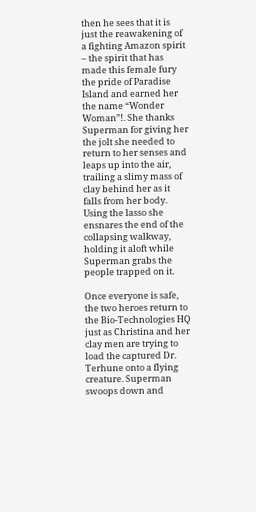then he sees that it is just the reawakening of a fighting Amazon spirit – the spirit that has made this female fury the pride of Paradise Island and earned her the name “Wonder Woman”!. She thanks Superman for giving her the jolt she needed to return to her senses and leaps up into the air, trailing a slimy mass of clay behind her as it falls from her body. Using the lasso she ensnares the end of the collapsing walkway, holding it aloft while Superman grabs the people trapped on it.

Once everyone is safe, the two heroes return to the Bio-Technologies HQ just as Christina and her clay men are trying to load the captured Dr. Terhune onto a flying creature. Superman swoops down and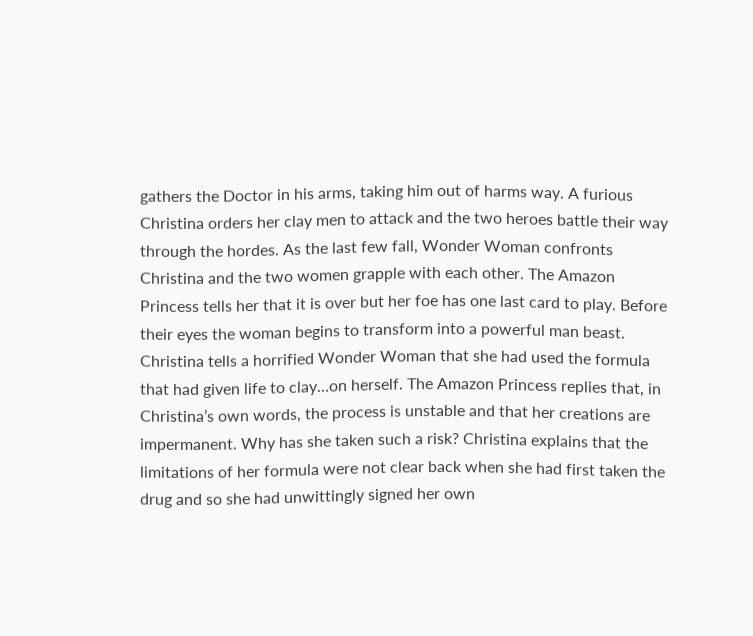gathers the Doctor in his arms, taking him out of harms way. A furious Christina orders her clay men to attack and the two heroes battle their way through the hordes. As the last few fall, Wonder Woman confronts Christina and the two women grapple with each other. The Amazon Princess tells her that it is over but her foe has one last card to play. Before their eyes the woman begins to transform into a powerful man beast. Christina tells a horrified Wonder Woman that she had used the formula that had given life to clay…on herself. The Amazon Princess replies that, in Christina’s own words, the process is unstable and that her creations are impermanent. Why has she taken such a risk? Christina explains that the limitations of her formula were not clear back when she had first taken the drug and so she had unwittingly signed her own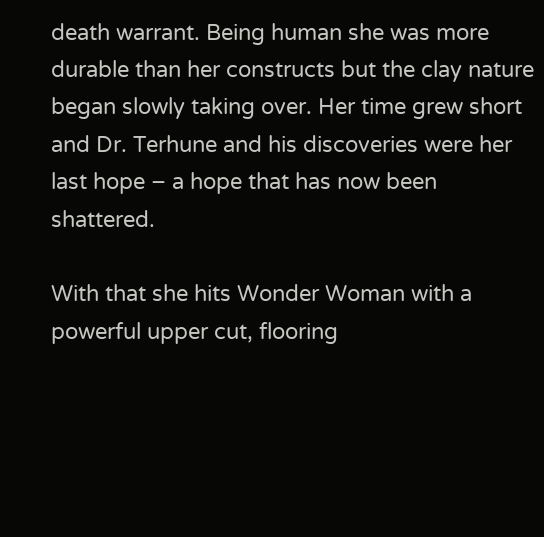death warrant. Being human she was more durable than her constructs but the clay nature began slowly taking over. Her time grew short and Dr. Terhune and his discoveries were her last hope – a hope that has now been shattered.

With that she hits Wonder Woman with a powerful upper cut, flooring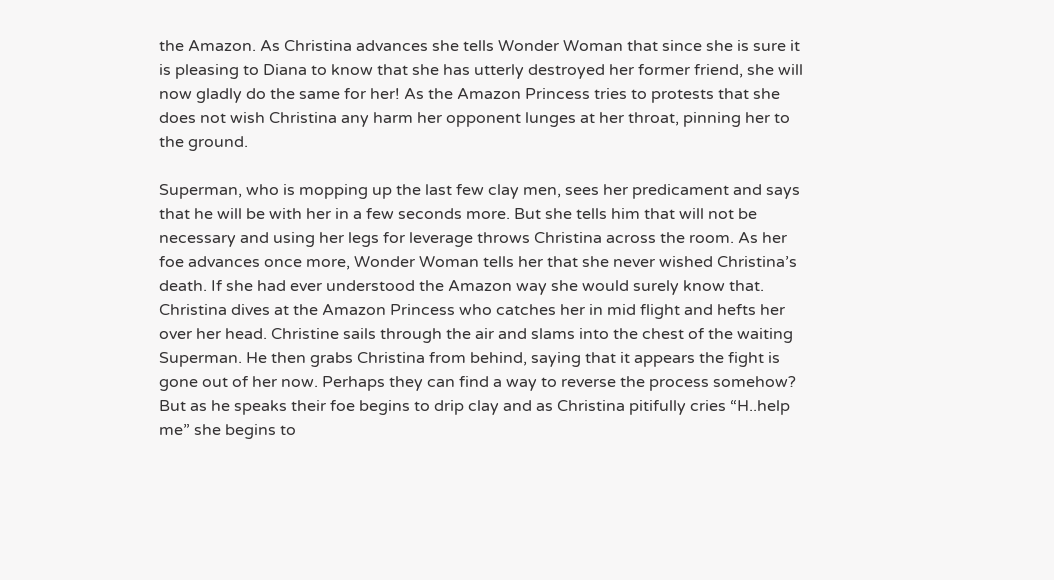the Amazon. As Christina advances she tells Wonder Woman that since she is sure it is pleasing to Diana to know that she has utterly destroyed her former friend, she will now gladly do the same for her! As the Amazon Princess tries to protests that she does not wish Christina any harm her opponent lunges at her throat, pinning her to the ground.

Superman, who is mopping up the last few clay men, sees her predicament and says that he will be with her in a few seconds more. But she tells him that will not be necessary and using her legs for leverage throws Christina across the room. As her foe advances once more, Wonder Woman tells her that she never wished Christina’s death. If she had ever understood the Amazon way she would surely know that. Christina dives at the Amazon Princess who catches her in mid flight and hefts her over her head. Christine sails through the air and slams into the chest of the waiting Superman. He then grabs Christina from behind, saying that it appears the fight is gone out of her now. Perhaps they can find a way to reverse the process somehow? But as he speaks their foe begins to drip clay and as Christina pitifully cries “H..help me” she begins to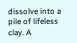dissolve into a pile of lifeless clay. A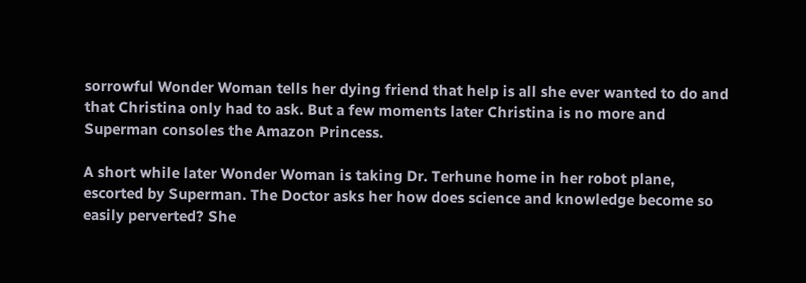sorrowful Wonder Woman tells her dying friend that help is all she ever wanted to do and that Christina only had to ask. But a few moments later Christina is no more and Superman consoles the Amazon Princess.

A short while later Wonder Woman is taking Dr. Terhune home in her robot plane, escorted by Superman. The Doctor asks her how does science and knowledge become so easily perverted? She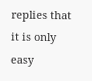replies that it is only easy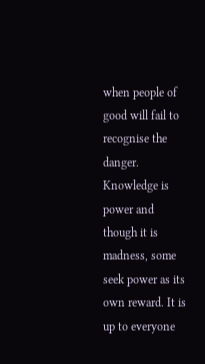when people of good will fail to recognise the danger. Knowledge is power and though it is madness, some seek power as its own reward. It is up to everyone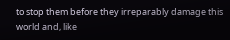to stop them before they irreparably damage this world and, like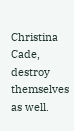Christina Cade, destroy themselves as well.